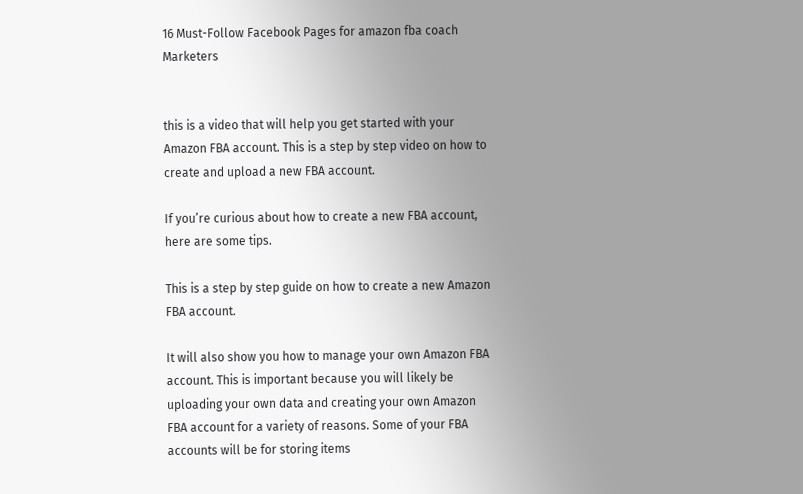16 Must-Follow Facebook Pages for amazon fba coach Marketers


this is a video that will help you get started with your Amazon FBA account. This is a step by step video on how to create and upload a new FBA account.

If you’re curious about how to create a new FBA account, here are some tips.

This is a step by step guide on how to create a new Amazon FBA account.

It will also show you how to manage your own Amazon FBA account. This is important because you will likely be uploading your own data and creating your own Amazon FBA account for a variety of reasons. Some of your FBA accounts will be for storing items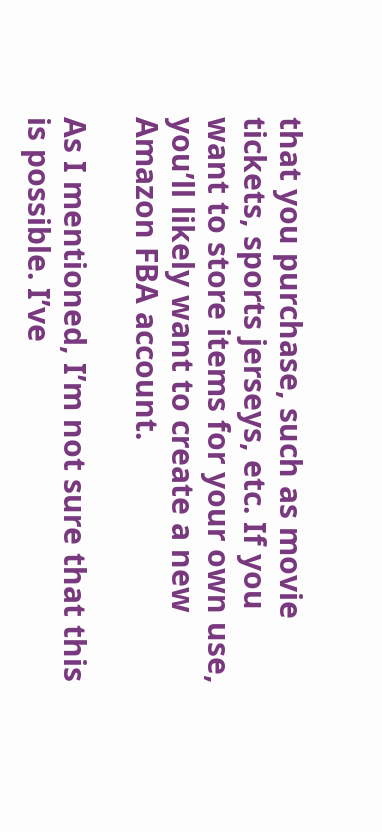that you purchase, such as movie tickets, sports jerseys, etc. If you want to store items for your own use, you’ll likely want to create a new Amazon FBA account.

As I mentioned, I’m not sure that this is possible. I’ve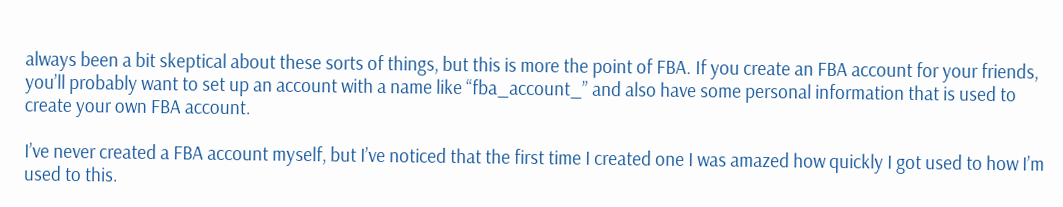always been a bit skeptical about these sorts of things, but this is more the point of FBA. If you create an FBA account for your friends, you’ll probably want to set up an account with a name like “fba_account_” and also have some personal information that is used to create your own FBA account.

I’ve never created a FBA account myself, but I’ve noticed that the first time I created one I was amazed how quickly I got used to how I’m used to this.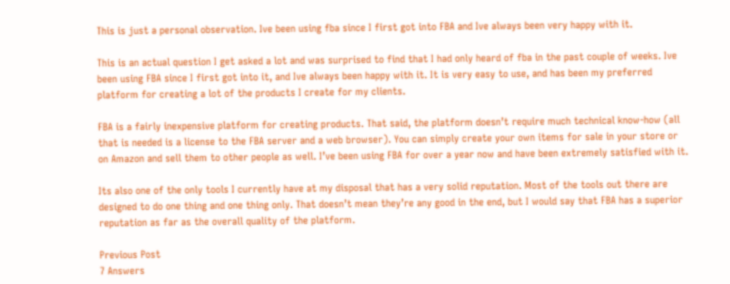This is just a personal observation. Ive been using fba since I first got into FBA and Ive always been very happy with it.

This is an actual question I get asked a lot and was surprised to find that I had only heard of fba in the past couple of weeks. Ive been using FBA since I first got into it, and Ive always been happy with it. It is very easy to use, and has been my preferred platform for creating a lot of the products I create for my clients.

FBA is a fairly inexpensive platform for creating products. That said, the platform doesn’t require much technical know-how (all that is needed is a license to the FBA server and a web browser). You can simply create your own items for sale in your store or on Amazon and sell them to other people as well. I’ve been using FBA for over a year now and have been extremely satisfied with it.

Its also one of the only tools I currently have at my disposal that has a very solid reputation. Most of the tools out there are designed to do one thing and one thing only. That doesn’t mean they’re any good in the end, but I would say that FBA has a superior reputation as far as the overall quality of the platform.

Previous Post
7 Answers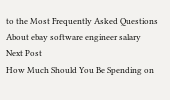to the Most Frequently Asked Questions About ebay software engineer salary
Next Post
How Much Should You Be Spending on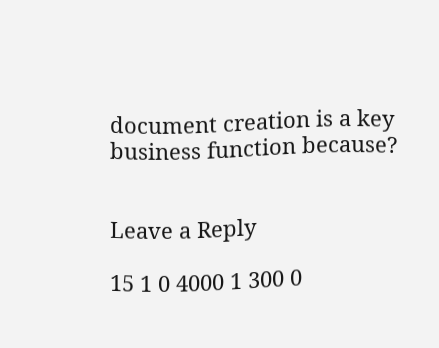document creation is a key business function because?


Leave a Reply

15 1 0 4000 1 300 0